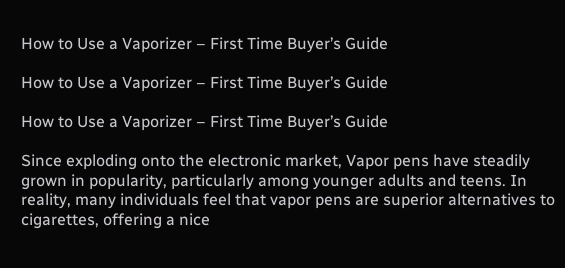How to Use a Vaporizer – First Time Buyer’s Guide

How to Use a Vaporizer – First Time Buyer’s Guide

How to Use a Vaporizer – First Time Buyer’s Guide

Since exploding onto the electronic market, Vapor pens have steadily grown in popularity, particularly among younger adults and teens. In reality, many individuals feel that vapor pens are superior alternatives to cigarettes, offering a nice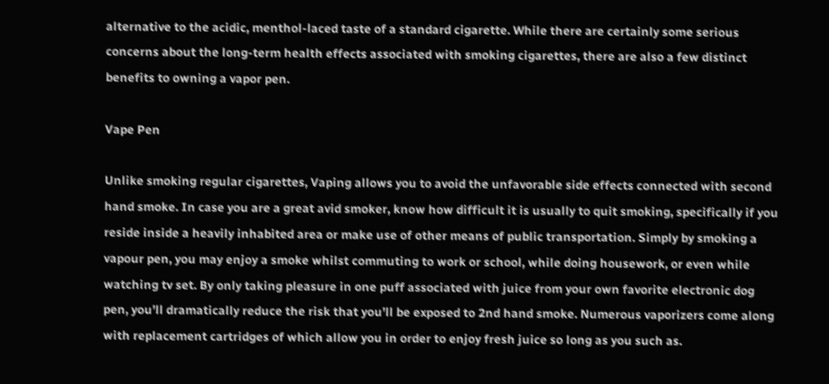alternative to the acidic, menthol-laced taste of a standard cigarette. While there are certainly some serious concerns about the long-term health effects associated with smoking cigarettes, there are also a few distinct benefits to owning a vapor pen.

Vape Pen

Unlike smoking regular cigarettes, Vaping allows you to avoid the unfavorable side effects connected with second hand smoke. In case you are a great avid smoker, know how difficult it is usually to quit smoking, specifically if you reside inside a heavily inhabited area or make use of other means of public transportation. Simply by smoking a vapour pen, you may enjoy a smoke whilst commuting to work or school, while doing housework, or even while watching tv set. By only taking pleasure in one puff associated with juice from your own favorite electronic dog pen, you’ll dramatically reduce the risk that you’ll be exposed to 2nd hand smoke. Numerous vaporizers come along with replacement cartridges of which allow you in order to enjoy fresh juice so long as you such as.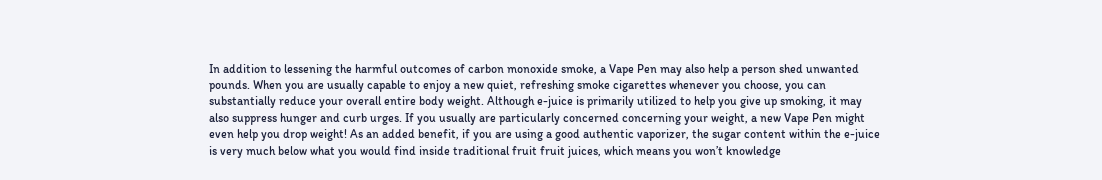In addition to lessening the harmful outcomes of carbon monoxide smoke, a Vape Pen may also help a person shed unwanted pounds. When you are usually capable to enjoy a new quiet, refreshing smoke cigarettes whenever you choose, you can substantially reduce your overall entire body weight. Although e-juice is primarily utilized to help you give up smoking, it may also suppress hunger and curb urges. If you usually are particularly concerned concerning your weight, a new Vape Pen might even help you drop weight! As an added benefit, if you are using a good authentic vaporizer, the sugar content within the e-juice is very much below what you would find inside traditional fruit fruit juices, which means you won’t knowledge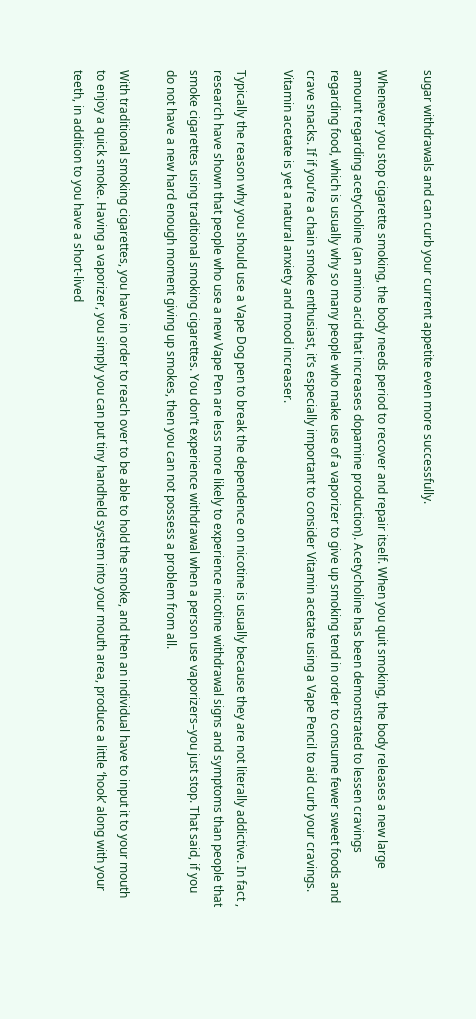sugar withdrawals and can curb your current appetite even more successfully.

Whenever you stop cigarette smoking, the body needs period to recover and repair itself. When you quit smoking, the body releases a new large amount regarding acetycholine (an amino acid that increases dopamine production). Acetycholine has been demonstrated to lessen cravings regarding food, which is usually why so many people who make use of a vaporizer to give up smoking tend in order to consume fewer sweet foods and crave snacks. If if you’re a chain smoke enthusiast, it’s especially important to consider Vitamin acetate using a Vape Pencil to aid curb your cravings. Vitamin acetate is yet a natural anxiety and mood increaser.

Typically the reason why you should use a Vape Dog pen to break the dependence on nicotine is usually because they are not literally addictive. In fact , research have shown that people who use a new Vape Pen are less more likely to experience nicotine withdrawal signs and symptoms than people that smoke cigarettes using traditional smoking cigarettes. You don’t experience withdrawal when a person use vaporizers–you just stop. That said, if you do not have a new hard enough moment giving up smokes, then you can not possess a problem from all.

With traditional smoking cigarettes, you have in order to reach over to be able to hold the smoke, and then an individual have to input it to your mouth to enjoy a quick smoke. Having a vaporizer, you simply you can put tiny handheld system into your mouth area, produce a little ‘hook’ along with your teeth, in addition to you have a short-lived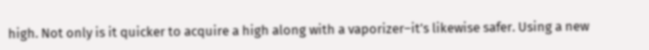high. Not only is it quicker to acquire a high along with a vaporizer–it’s likewise safer. Using a new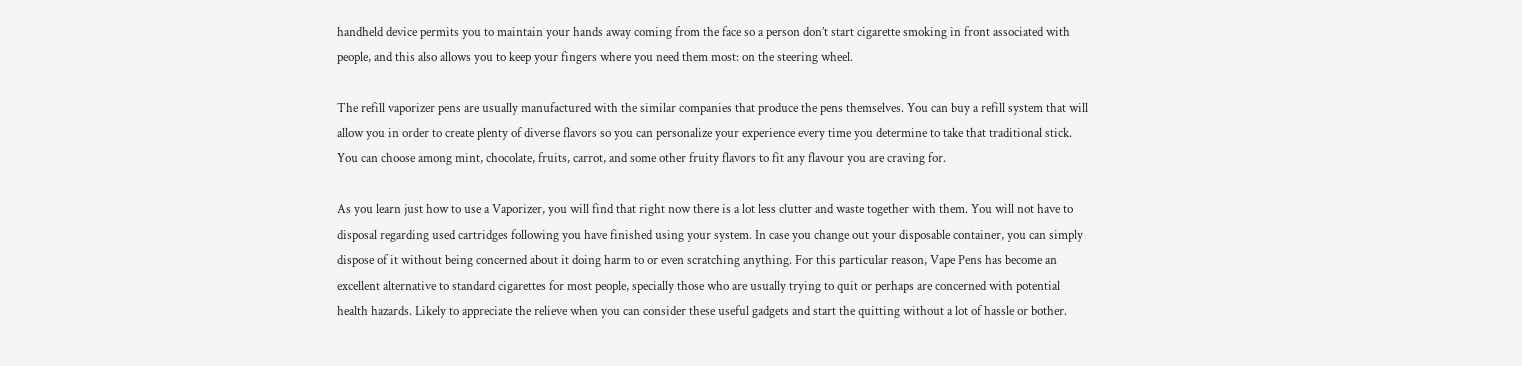handheld device permits you to maintain your hands away coming from the face so a person don’t start cigarette smoking in front associated with people, and this also allows you to keep your fingers where you need them most: on the steering wheel.

The refill vaporizer pens are usually manufactured with the similar companies that produce the pens themselves. You can buy a refill system that will allow you in order to create plenty of diverse flavors so you can personalize your experience every time you determine to take that traditional stick. You can choose among mint, chocolate, fruits, carrot, and some other fruity flavors to fit any flavour you are craving for.

As you learn just how to use a Vaporizer, you will find that right now there is a lot less clutter and waste together with them. You will not have to disposal regarding used cartridges following you have finished using your system. In case you change out your disposable container, you can simply dispose of it without being concerned about it doing harm to or even scratching anything. For this particular reason, Vape Pens has become an excellent alternative to standard cigarettes for most people, specially those who are usually trying to quit or perhaps are concerned with potential health hazards. Likely to appreciate the relieve when you can consider these useful gadgets and start the quitting without a lot of hassle or bother.